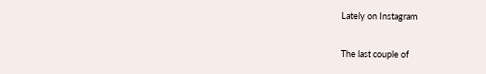Lately on Instagram

The last couple of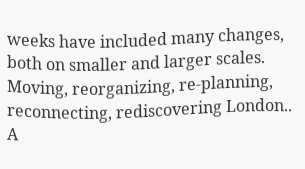weeks have included many changes, both on smaller and larger scales. Moving, reorganizing, re-planning, reconnecting, rediscovering London.. A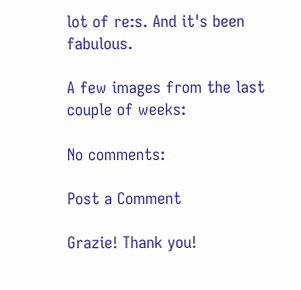lot of re:s. And it's been fabulous.

A few images from the last couple of weeks:

No comments:

Post a Comment

Grazie! Thank you!